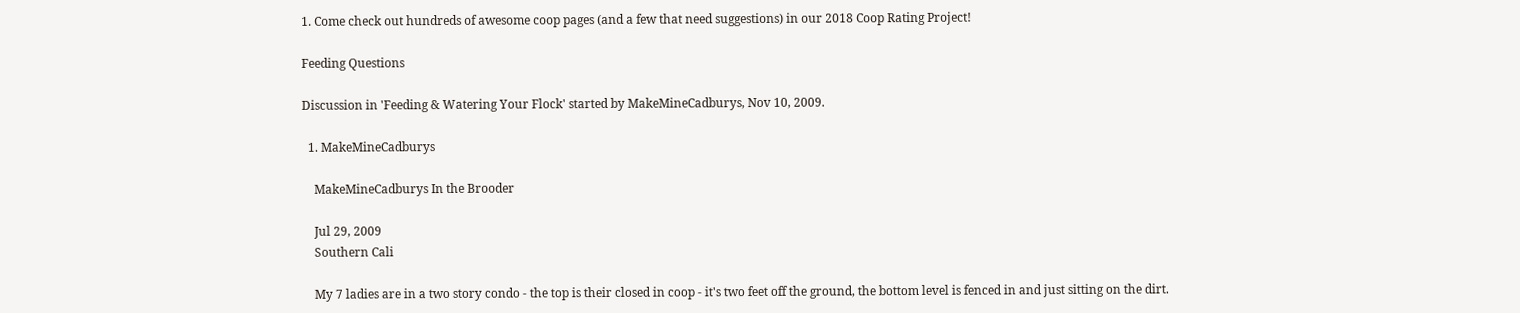1. Come check out hundreds of awesome coop pages (and a few that need suggestions) in our 2018 Coop Rating Project!

Feeding Questions

Discussion in 'Feeding & Watering Your Flock' started by MakeMineCadburys, Nov 10, 2009.

  1. MakeMineCadburys

    MakeMineCadburys In the Brooder

    Jul 29, 2009
    Southern Cali

    My 7 ladies are in a two story condo - the top is their closed in coop - it's two feet off the ground, the bottom level is fenced in and just sitting on the dirt.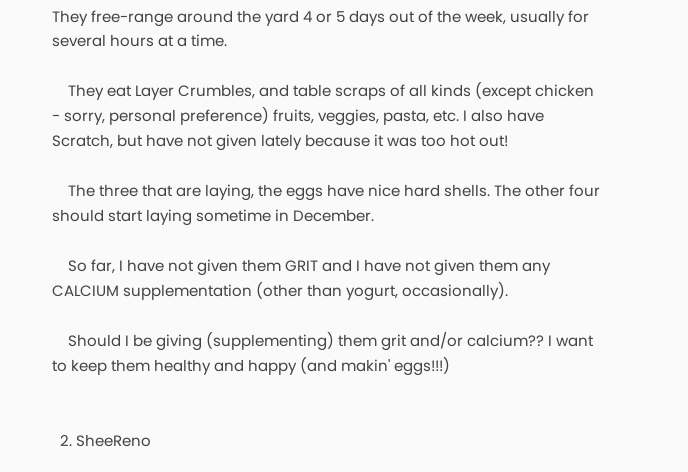They free-range around the yard 4 or 5 days out of the week, usually for several hours at a time.

    They eat Layer Crumbles, and table scraps of all kinds (except chicken - sorry, personal preference) fruits, veggies, pasta, etc. I also have Scratch, but have not given lately because it was too hot out!

    The three that are laying, the eggs have nice hard shells. The other four should start laying sometime in December.

    So far, I have not given them GRIT and I have not given them any CALCIUM supplementation (other than yogurt, occasionally).

    Should I be giving (supplementing) them grit and/or calcium?? I want to keep them healthy and happy (and makin' eggs!!!)


  2. SheeReno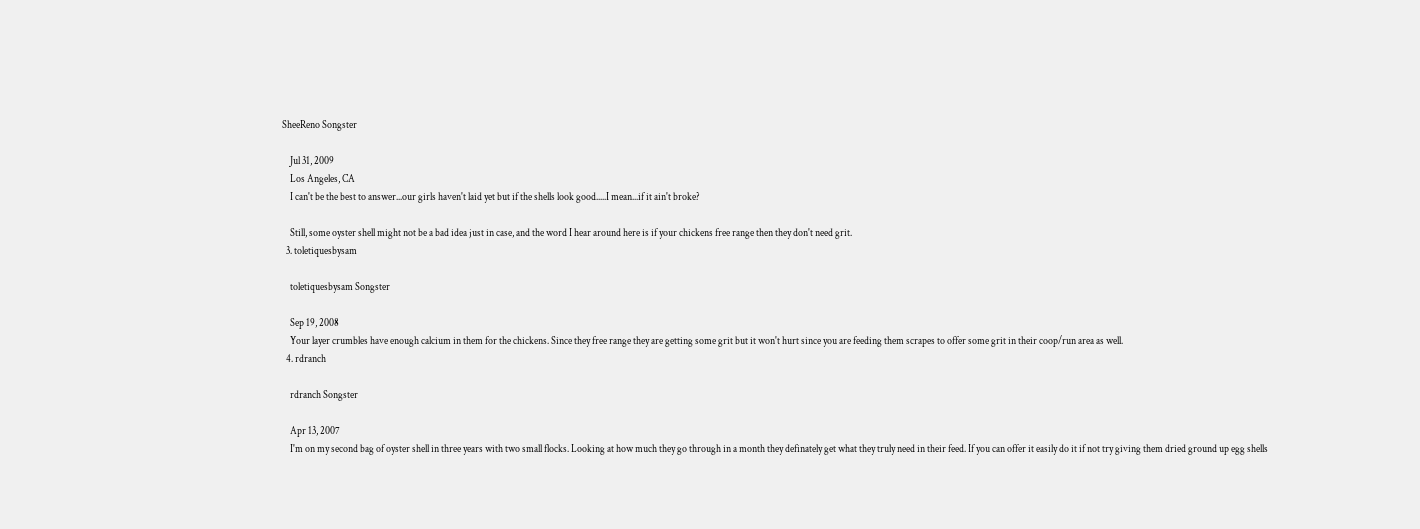SheeReno Songster

    Jul 31, 2009
    Los Angeles, CA
    I can't be the best to answer...our girls haven't laid yet but if the shells look good.....I mean...if it ain't broke?

    Still, some oyster shell might not be a bad idea just in case, and the word I hear around here is if your chickens free range then they don't need grit.
  3. toletiquesbysam

    toletiquesbysam Songster

    Sep 19, 2008
    Your layer crumbles have enough calcium in them for the chickens. Since they free range they are getting some grit but it won't hurt since you are feeding them scrapes to offer some grit in their coop/run area as well.
  4. rdranch

    rdranch Songster

    Apr 13, 2007
    I'm on my second bag of oyster shell in three years with two small flocks. Looking at how much they go through in a month they definately get what they truly need in their feed. If you can offer it easily do it if not try giving them dried ground up egg shells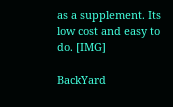as a supplement. Its low cost and easy to do. [IMG]

BackYard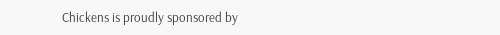Chickens is proudly sponsored by